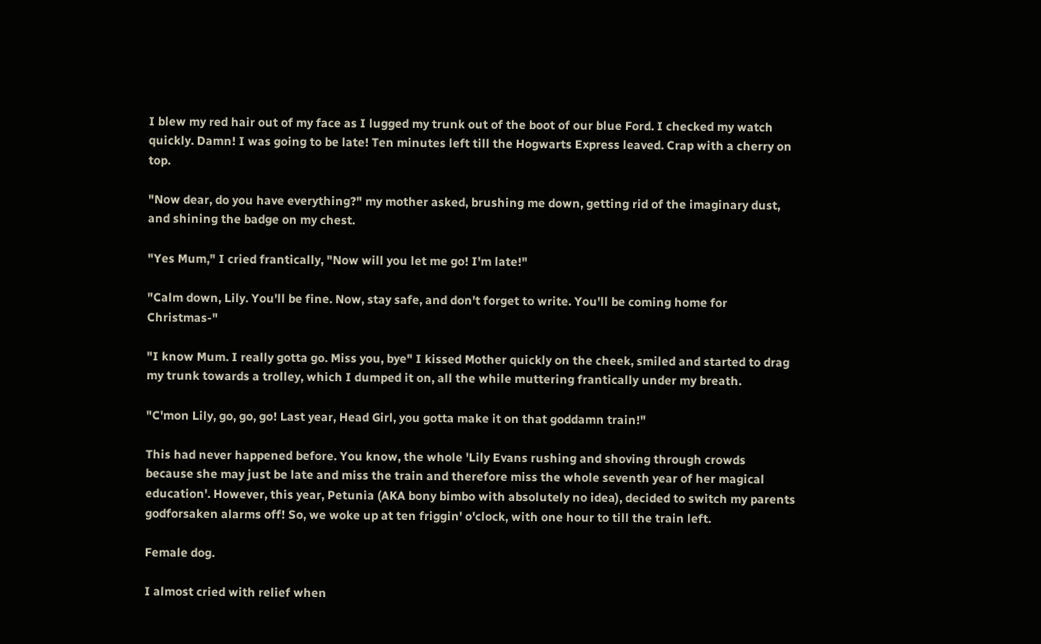I blew my red hair out of my face as I lugged my trunk out of the boot of our blue Ford. I checked my watch quickly. Damn! I was going to be late! Ten minutes left till the Hogwarts Express leaved. Crap with a cherry on top.

"Now dear, do you have everything?" my mother asked, brushing me down, getting rid of the imaginary dust, and shining the badge on my chest.

"Yes Mum," I cried frantically, "Now will you let me go! I'm late!"

"Calm down, Lily. You'll be fine. Now, stay safe, and don't forget to write. You'll be coming home for Christmas-"

"I know Mum. I really gotta go. Miss you, bye" I kissed Mother quickly on the cheek, smiled and started to drag my trunk towards a trolley, which I dumped it on, all the while muttering frantically under my breath.

"C'mon Lily, go, go, go! Last year, Head Girl, you gotta make it on that goddamn train!"

This had never happened before. You know, the whole 'Lily Evans rushing and shoving through crowds because she may just be late and miss the train and therefore miss the whole seventh year of her magical education'. However, this year, Petunia (AKA bony bimbo with absolutely no idea), decided to switch my parents godforsaken alarms off! So, we woke up at ten friggin' o'clock, with one hour to till the train left.

Female dog.

I almost cried with relief when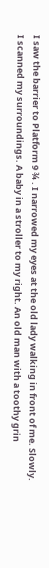I saw the barrier to Platform 9 ¾ . I narrowed my eyes at the old lady walking in front of me. Slowly. I scanned my surroundings. A baby in a stroller to my right. An old man with a toothy grin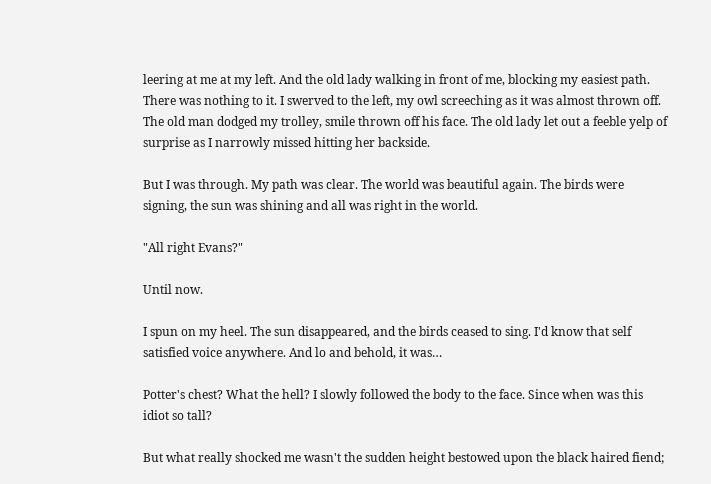leering at me at my left. And the old lady walking in front of me, blocking my easiest path. There was nothing to it. I swerved to the left, my owl screeching as it was almost thrown off. The old man dodged my trolley, smile thrown off his face. The old lady let out a feeble yelp of surprise as I narrowly missed hitting her backside.

But I was through. My path was clear. The world was beautiful again. The birds were signing, the sun was shining and all was right in the world.

"All right Evans?"

Until now.

I spun on my heel. The sun disappeared, and the birds ceased to sing. I'd know that self satisfied voice anywhere. And lo and behold, it was…

Potter's chest? What the hell? I slowly followed the body to the face. Since when was this idiot so tall?

But what really shocked me wasn't the sudden height bestowed upon the black haired fiend;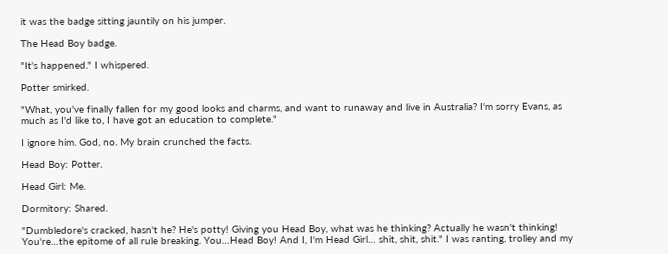it was the badge sitting jauntily on his jumper.

The Head Boy badge.

"It's happened." I whispered.

Potter smirked.

"What, you've finally fallen for my good looks and charms, and want to runaway and live in Australia? I'm sorry Evans, as much as I'd like to, I have got an education to complete."

I ignore him. God, no. My brain crunched the facts.

Head Boy: Potter.

Head Girl: Me.

Dormitory: Shared.

"Dumbledore's cracked, hasn't he? He's potty! Giving you Head Boy, what was he thinking? Actually he wasn't thinking! You're…the epitome of all rule breaking. You…Head Boy! And I, I'm Head Girl… shit, shit, shit." I was ranting, trolley and my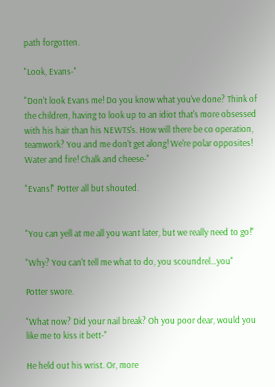path forgotten.

"Look, Evans-"

"Don't look Evans me! Do you know what you've done? Think of the children, having to look up to an idiot that's more obsessed with his hair than his NEWTS's. How will there be co operation, teamwork? You and me don't get along! We're polar opposites! Water and fire! Chalk and cheese-"

"Evans!" Potter all but shouted.


"You can yell at me all you want later, but we really need to go!"

"Why? You can't tell me what to do, you scoundrel…you"

Potter swore.

"What now? Did your nail break? Oh you poor dear, would you like me to kiss it bett-"

He held out his wrist. Or, more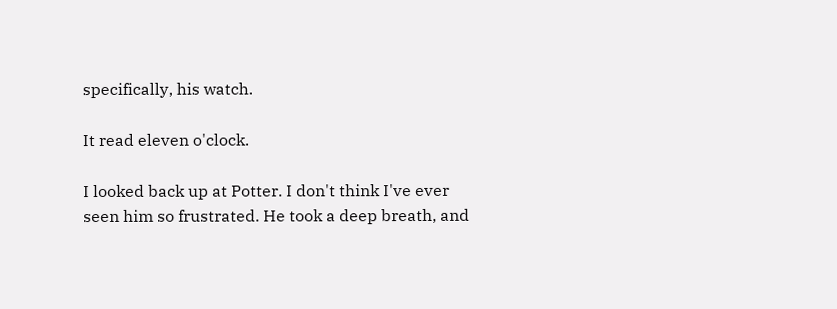specifically, his watch.

It read eleven o'clock.

I looked back up at Potter. I don't think I've ever seen him so frustrated. He took a deep breath, and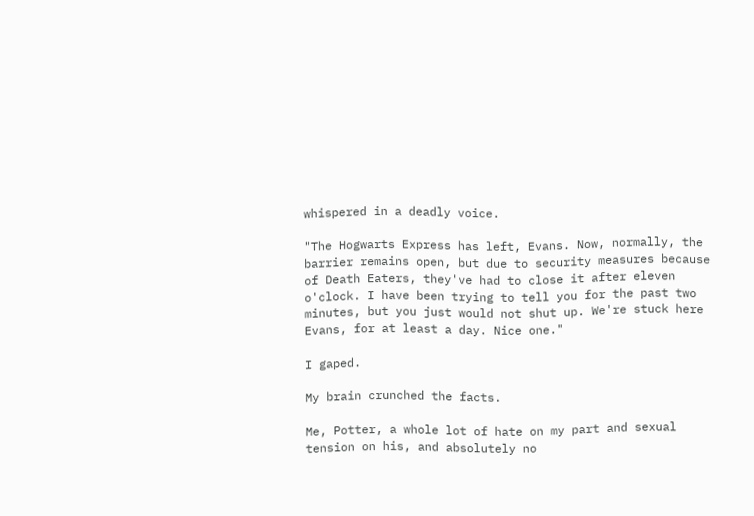whispered in a deadly voice.

"The Hogwarts Express has left, Evans. Now, normally, the barrier remains open, but due to security measures because of Death Eaters, they've had to close it after eleven o'clock. I have been trying to tell you for the past two minutes, but you just would not shut up. We're stuck here Evans, for at least a day. Nice one."

I gaped.

My brain crunched the facts.

Me, Potter, a whole lot of hate on my part and sexual tension on his, and absolutely no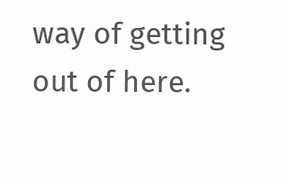way of getting out of here.